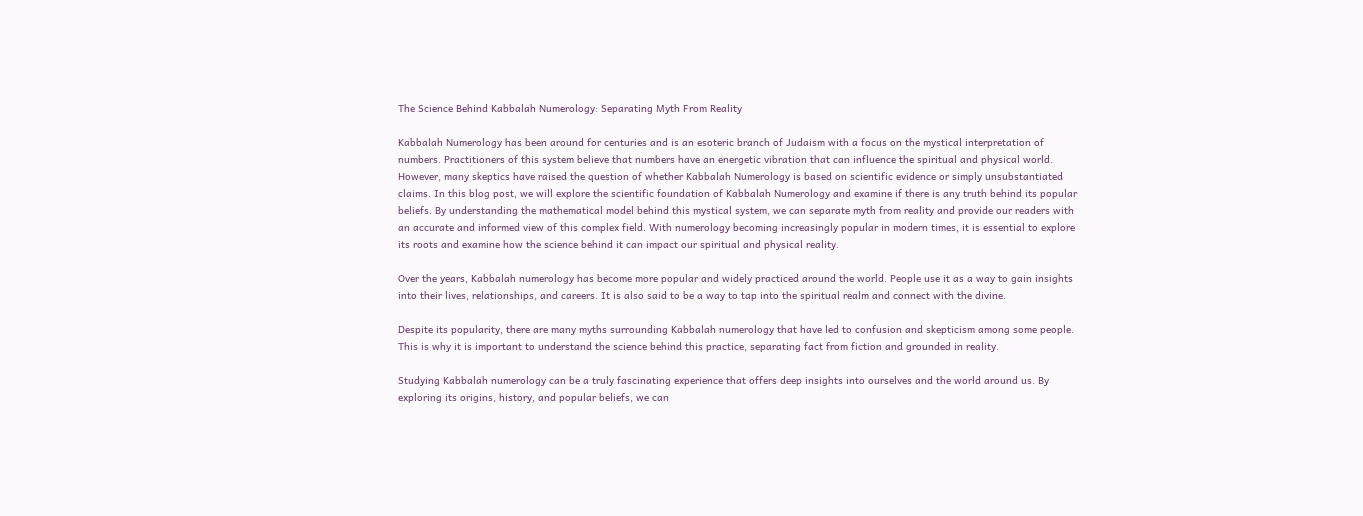The Science Behind Kabbalah Numerology: Separating Myth From Reality

Kabbalah Numerology has been around for centuries and is an esoteric branch of Judaism with a focus on the mystical interpretation of numbers. Practitioners of this system believe that numbers have an energetic vibration that can influence the spiritual and physical world. However, many skeptics have raised the question of whether Kabbalah Numerology is based on scientific evidence or simply unsubstantiated claims. In this blog post, we will explore the scientific foundation of Kabbalah Numerology and examine if there is any truth behind its popular beliefs. By understanding the mathematical model behind this mystical system, we can separate myth from reality and provide our readers with an accurate and informed view of this complex field. With numerology becoming increasingly popular in modern times, it is essential to explore its roots and examine how the science behind it can impact our spiritual and physical reality.

Over the years, Kabbalah numerology has become more popular and widely practiced around the world. People use it as a way to gain insights into their lives, relationships, and careers. It is also said to be a way to tap into the spiritual realm and connect with the divine.

Despite its popularity, there are many myths surrounding Kabbalah numerology that have led to confusion and skepticism among some people. This is why it is important to understand the science behind this practice, separating fact from fiction and grounded in reality.

Studying Kabbalah numerology can be a truly fascinating experience that offers deep insights into ourselves and the world around us. By exploring its origins, history, and popular beliefs, we can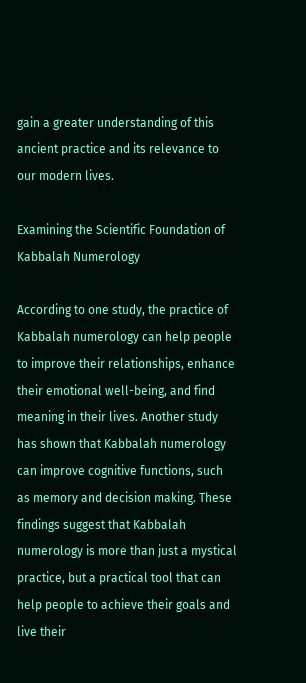gain a greater understanding of this ancient practice and its relevance to our modern lives.

Examining the Scientific Foundation of Kabbalah Numerology

According to one study, the practice of Kabbalah numerology can help people to improve their relationships, enhance their emotional well-being, and find meaning in their lives. Another study has shown that Kabbalah numerology can improve cognitive functions, such as memory and decision making. These findings suggest that Kabbalah numerology is more than just a mystical practice, but a practical tool that can help people to achieve their goals and live their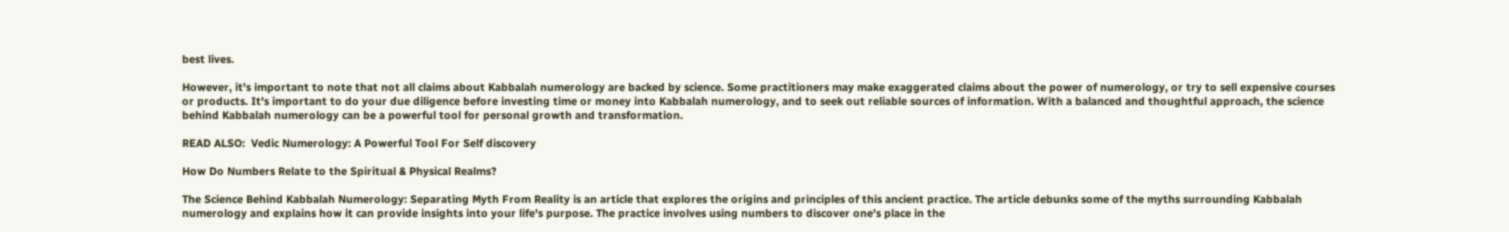best lives.

However, it's important to note that not all claims about Kabbalah numerology are backed by science. Some practitioners may make exaggerated claims about the power of numerology, or try to sell expensive courses or products. It's important to do your due diligence before investing time or money into Kabbalah numerology, and to seek out reliable sources of information. With a balanced and thoughtful approach, the science behind Kabbalah numerology can be a powerful tool for personal growth and transformation.

READ ALSO:  Vedic Numerology: A Powerful Tool For Self discovery

How Do Numbers Relate to the Spiritual & Physical Realms?

The Science Behind Kabbalah Numerology: Separating Myth From Reality is an article that explores the origins and principles of this ancient practice. The article debunks some of the myths surrounding Kabbalah numerology and explains how it can provide insights into your life's purpose. The practice involves using numbers to discover one's place in the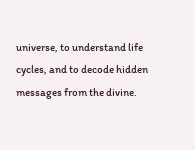universe, to understand life cycles, and to decode hidden messages from the divine.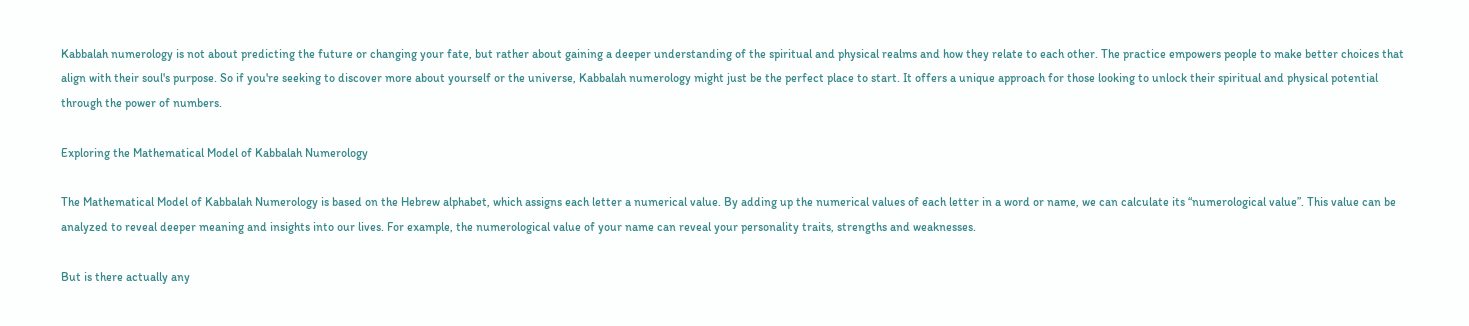Kabbalah numerology is not about predicting the future or changing your fate, but rather about gaining a deeper understanding of the spiritual and physical realms and how they relate to each other. The practice empowers people to make better choices that align with their soul's purpose. So if you're seeking to discover more about yourself or the universe, Kabbalah numerology might just be the perfect place to start. It offers a unique approach for those looking to unlock their spiritual and physical potential through the power of numbers.

Exploring the Mathematical Model of Kabbalah Numerology

The Mathematical Model of Kabbalah Numerology is based on the Hebrew alphabet, which assigns each letter a numerical value. By adding up the numerical values of each letter in a word or name, we can calculate its “numerological value”. This value can be analyzed to reveal deeper meaning and insights into our lives. For example, the numerological value of your name can reveal your personality traits, strengths and weaknesses.

But is there actually any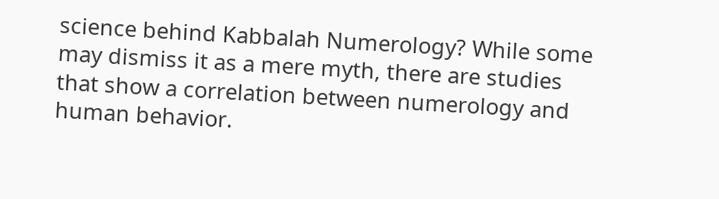science behind Kabbalah Numerology? While some may dismiss it as a mere myth, there are studies that show a correlation between numerology and human behavior.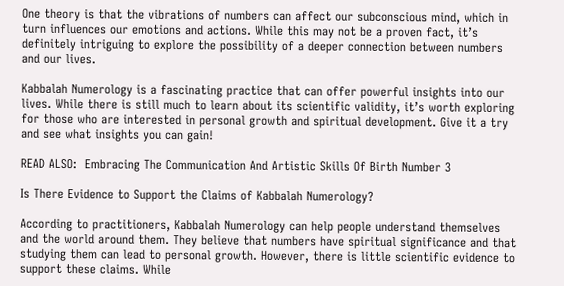One theory is that the vibrations of numbers can affect our subconscious mind, which in turn influences our emotions and actions. While this may not be a proven fact, it’s definitely intriguing to explore the possibility of a deeper connection between numbers and our lives.

Kabbalah Numerology is a fascinating practice that can offer powerful insights into our lives. While there is still much to learn about its scientific validity, it’s worth exploring for those who are interested in personal growth and spiritual development. Give it a try and see what insights you can gain!

READ ALSO:  Embracing The Communication And Artistic Skills Of Birth Number 3

Is There Evidence to Support the Claims of Kabbalah Numerology?

According to practitioners, Kabbalah Numerology can help people understand themselves and the world around them. They believe that numbers have spiritual significance and that studying them can lead to personal growth. However, there is little scientific evidence to support these claims. While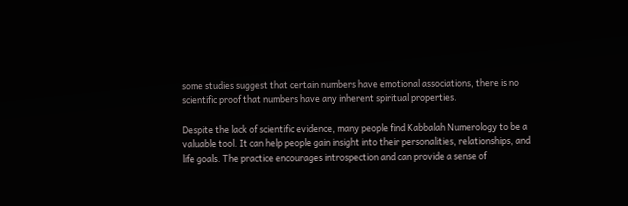some studies suggest that certain numbers have emotional associations, there is no scientific proof that numbers have any inherent spiritual properties.

Despite the lack of scientific evidence, many people find Kabbalah Numerology to be a valuable tool. It can help people gain insight into their personalities, relationships, and life goals. The practice encourages introspection and can provide a sense of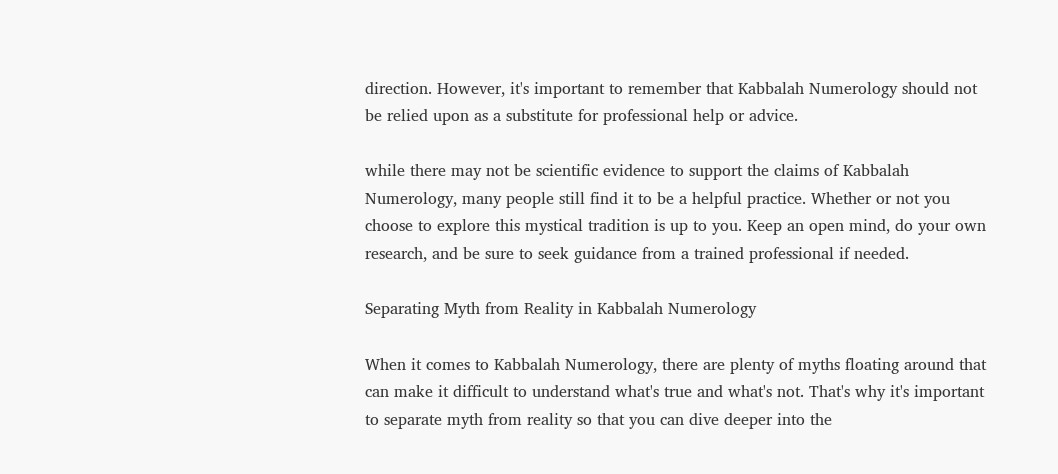direction. However, it's important to remember that Kabbalah Numerology should not be relied upon as a substitute for professional help or advice.

while there may not be scientific evidence to support the claims of Kabbalah Numerology, many people still find it to be a helpful practice. Whether or not you choose to explore this mystical tradition is up to you. Keep an open mind, do your own research, and be sure to seek guidance from a trained professional if needed.

Separating Myth from Reality in Kabbalah Numerology

When it comes to Kabbalah Numerology, there are plenty of myths floating around that can make it difficult to understand what's true and what's not. That's why it's important to separate myth from reality so that you can dive deeper into the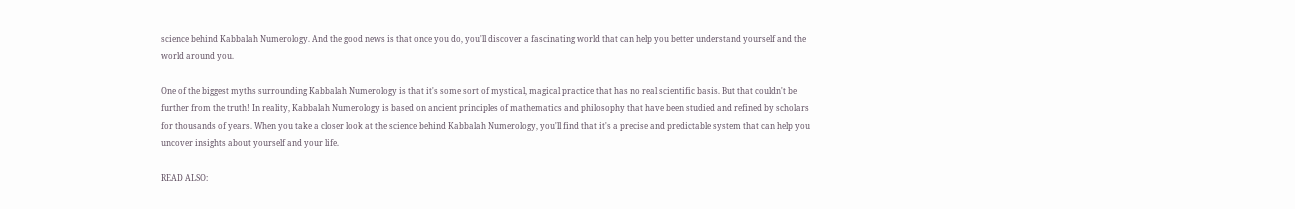science behind Kabbalah Numerology. And the good news is that once you do, you'll discover a fascinating world that can help you better understand yourself and the world around you.

One of the biggest myths surrounding Kabbalah Numerology is that it's some sort of mystical, magical practice that has no real scientific basis. But that couldn't be further from the truth! In reality, Kabbalah Numerology is based on ancient principles of mathematics and philosophy that have been studied and refined by scholars for thousands of years. When you take a closer look at the science behind Kabbalah Numerology, you'll find that it's a precise and predictable system that can help you uncover insights about yourself and your life.

READ ALSO: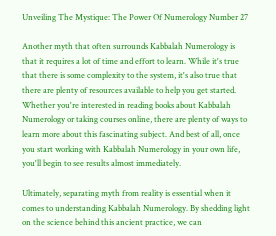Unveiling The Mystique: The Power Of Numerology Number 27

Another myth that often surrounds Kabbalah Numerology is that it requires a lot of time and effort to learn. While it's true that there is some complexity to the system, it's also true that there are plenty of resources available to help you get started. Whether you're interested in reading books about Kabbalah Numerology or taking courses online, there are plenty of ways to learn more about this fascinating subject. And best of all, once you start working with Kabbalah Numerology in your own life, you'll begin to see results almost immediately.

Ultimately, separating myth from reality is essential when it comes to understanding Kabbalah Numerology. By shedding light on the science behind this ancient practice, we can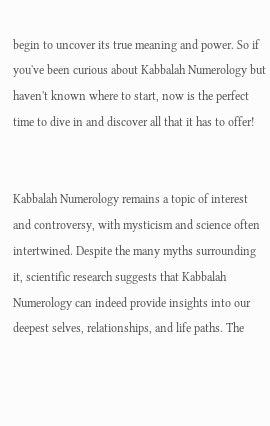begin to uncover its true meaning and power. So if you've been curious about Kabbalah Numerology but haven't known where to start, now is the perfect time to dive in and discover all that it has to offer!


Kabbalah Numerology remains a topic of interest and controversy, with mysticism and science often intertwined. Despite the many myths surrounding it, scientific research suggests that Kabbalah Numerology can indeed provide insights into our deepest selves, relationships, and life paths. The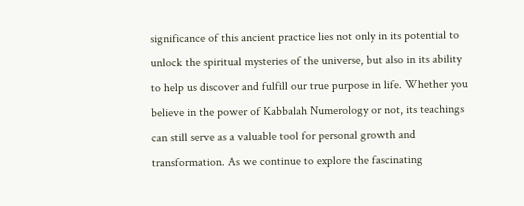significance of this ancient practice lies not only in its potential to unlock the spiritual mysteries of the universe, but also in its ability to help us discover and fulfill our true purpose in life. Whether you believe in the power of Kabbalah Numerology or not, its teachings can still serve as a valuable tool for personal growth and transformation. As we continue to explore the fascinating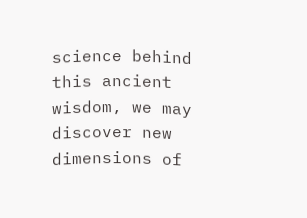science behind this ancient wisdom, we may discover new dimensions of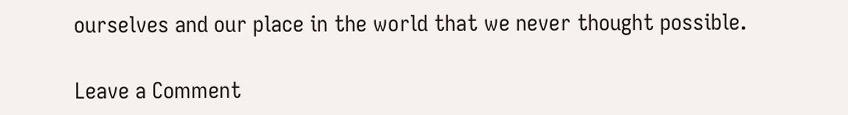ourselves and our place in the world that we never thought possible.

Leave a Comment